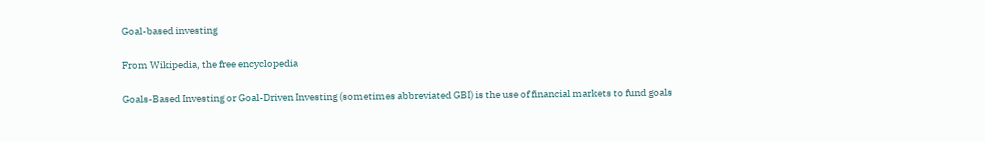Goal-based investing

From Wikipedia, the free encyclopedia

Goals-Based Investing or Goal-Driven Investing (sometimes abbreviated GBI) is the use of financial markets to fund goals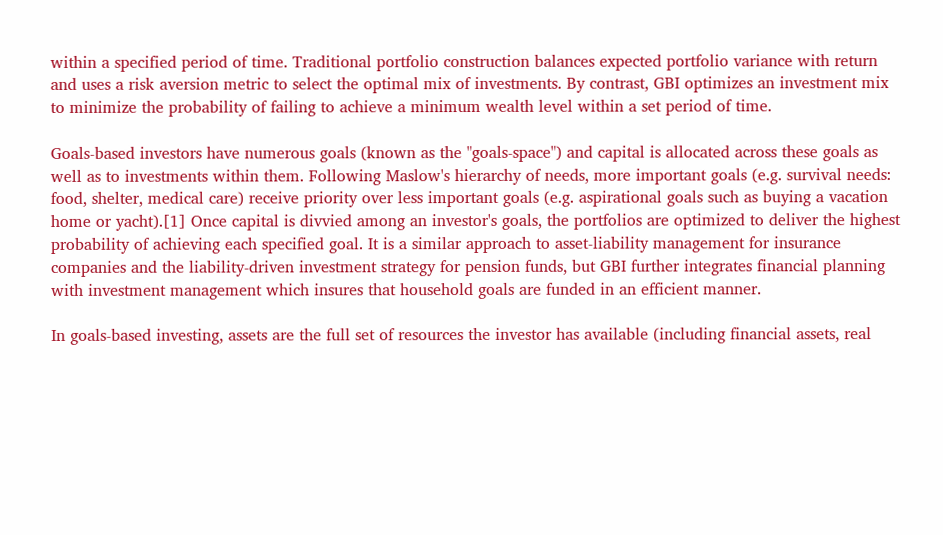within a specified period of time. Traditional portfolio construction balances expected portfolio variance with return and uses a risk aversion metric to select the optimal mix of investments. By contrast, GBI optimizes an investment mix to minimize the probability of failing to achieve a minimum wealth level within a set period of time.

Goals-based investors have numerous goals (known as the "goals-space") and capital is allocated across these goals as well as to investments within them. Following Maslow's hierarchy of needs, more important goals (e.g. survival needs: food, shelter, medical care) receive priority over less important goals (e.g. aspirational goals such as buying a vacation home or yacht).[1] Once capital is divvied among an investor's goals, the portfolios are optimized to deliver the highest probability of achieving each specified goal. It is a similar approach to asset-liability management for insurance companies and the liability-driven investment strategy for pension funds, but GBI further integrates financial planning with investment management which insures that household goals are funded in an efficient manner.

In goals-based investing, assets are the full set of resources the investor has available (including financial assets, real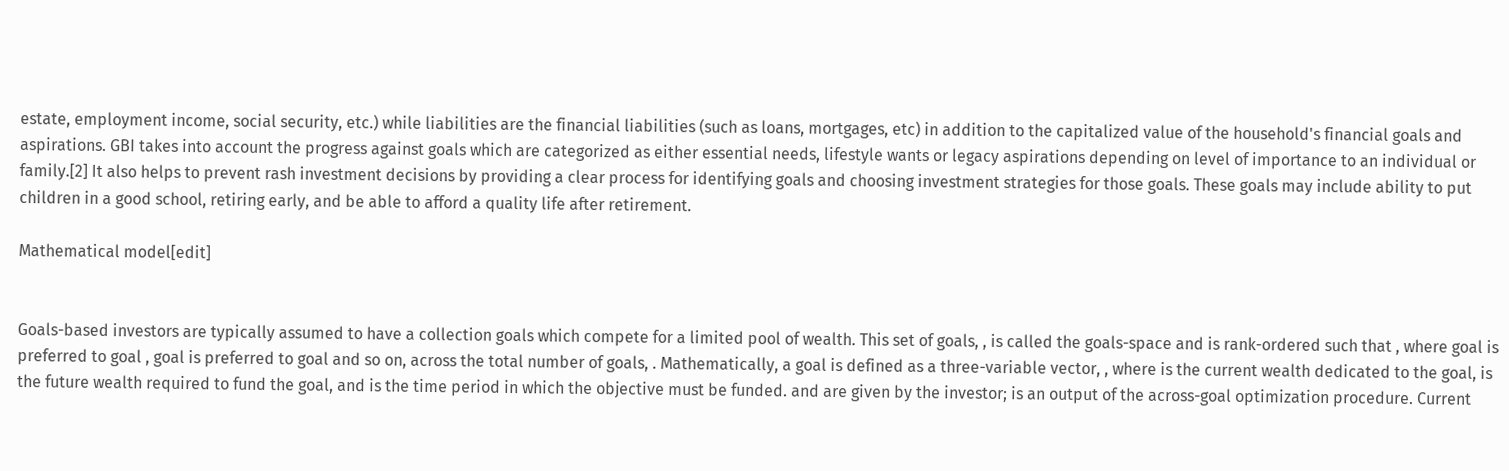estate, employment income, social security, etc.) while liabilities are the financial liabilities (such as loans, mortgages, etc) in addition to the capitalized value of the household's financial goals and aspirations. GBI takes into account the progress against goals which are categorized as either essential needs, lifestyle wants or legacy aspirations depending on level of importance to an individual or family.[2] It also helps to prevent rash investment decisions by providing a clear process for identifying goals and choosing investment strategies for those goals. These goals may include ability to put children in a good school, retiring early, and be able to afford a quality life after retirement.

Mathematical model[edit]


Goals-based investors are typically assumed to have a collection goals which compete for a limited pool of wealth. This set of goals, , is called the goals-space and is rank-ordered such that , where goal is preferred to goal , goal is preferred to goal and so on, across the total number of goals, . Mathematically, a goal is defined as a three-variable vector, , where is the current wealth dedicated to the goal, is the future wealth required to fund the goal, and is the time period in which the objective must be funded. and are given by the investor; is an output of the across-goal optimization procedure. Current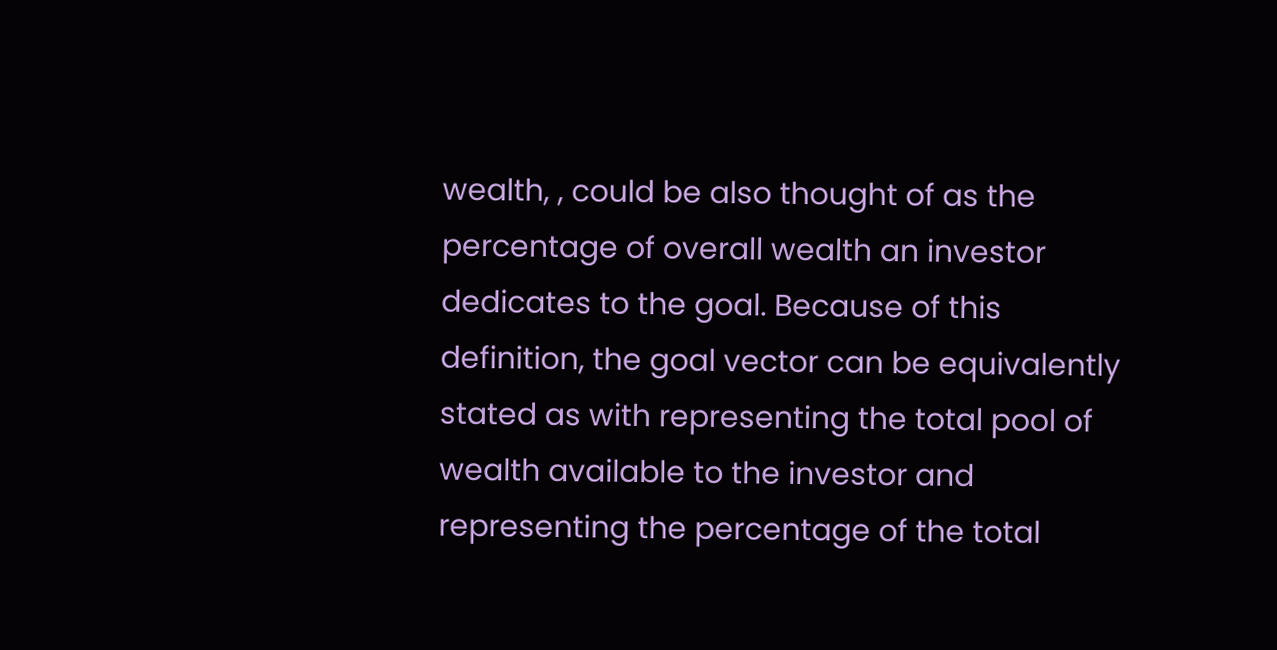wealth, , could be also thought of as the percentage of overall wealth an investor dedicates to the goal. Because of this definition, the goal vector can be equivalently stated as with representing the total pool of wealth available to the investor and representing the percentage of the total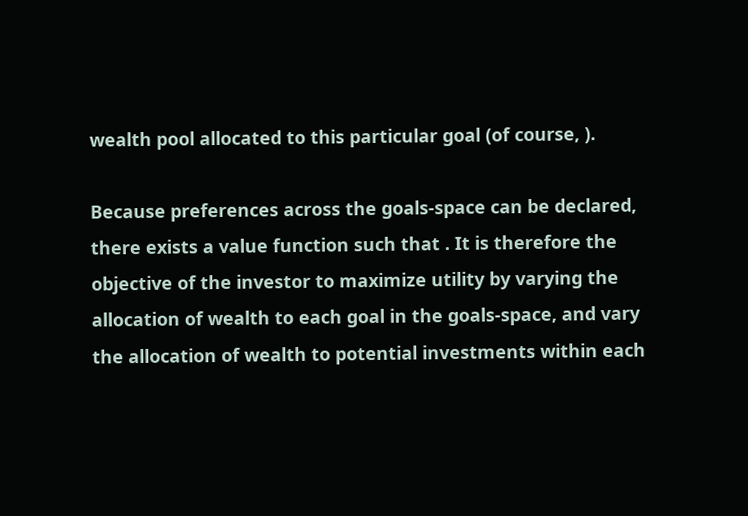wealth pool allocated to this particular goal (of course, ).

Because preferences across the goals-space can be declared, there exists a value function such that . It is therefore the objective of the investor to maximize utility by varying the allocation of wealth to each goal in the goals-space, and vary the allocation of wealth to potential investments within each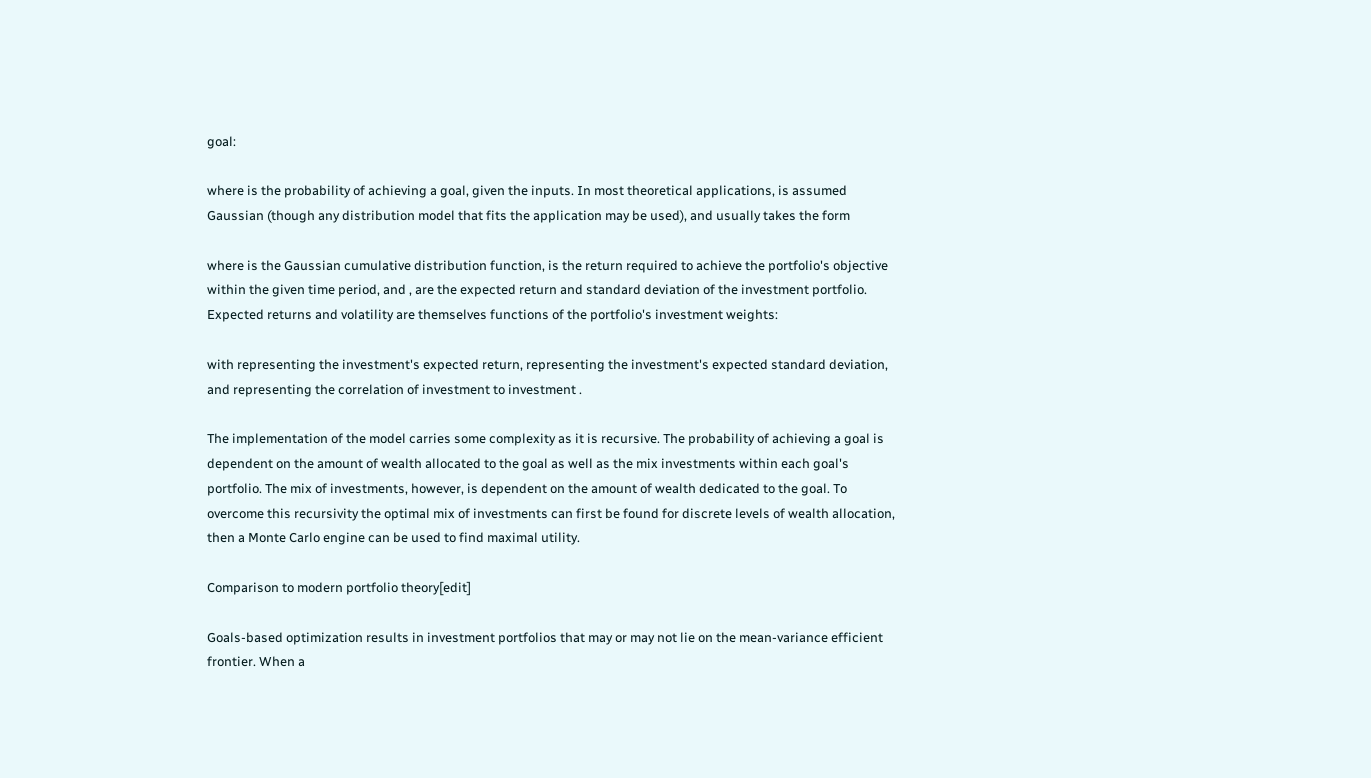goal:

where is the probability of achieving a goal, given the inputs. In most theoretical applications, is assumed Gaussian (though any distribution model that fits the application may be used), and usually takes the form

where is the Gaussian cumulative distribution function, is the return required to achieve the portfolio's objective within the given time period, and , are the expected return and standard deviation of the investment portfolio. Expected returns and volatility are themselves functions of the portfolio's investment weights:

with representing the investment's expected return, representing the investment's expected standard deviation, and representing the correlation of investment to investment .

The implementation of the model carries some complexity as it is recursive. The probability of achieving a goal is dependent on the amount of wealth allocated to the goal as well as the mix investments within each goal's portfolio. The mix of investments, however, is dependent on the amount of wealth dedicated to the goal. To overcome this recursivity the optimal mix of investments can first be found for discrete levels of wealth allocation, then a Monte Carlo engine can be used to find maximal utility.

Comparison to modern portfolio theory[edit]

Goals-based optimization results in investment portfolios that may or may not lie on the mean-variance efficient frontier. When a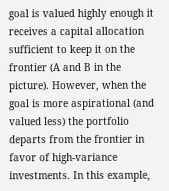goal is valued highly enough it receives a capital allocation sufficient to keep it on the frontier (A and B in the picture). However, when the goal is more aspirational (and valued less) the portfolio departs from the frontier in favor of high-variance investments. In this example,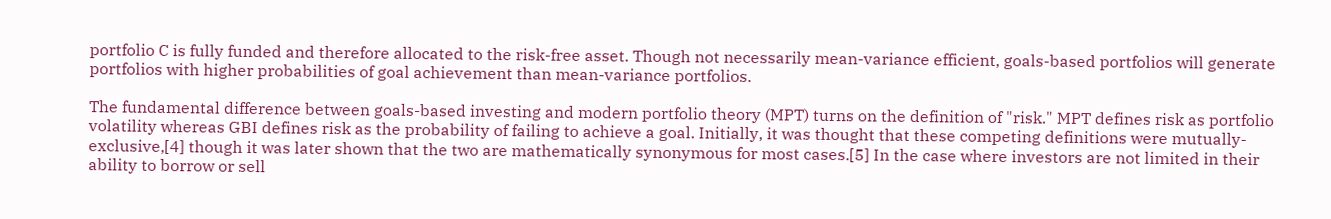portfolio C is fully funded and therefore allocated to the risk-free asset. Though not necessarily mean-variance efficient, goals-based portfolios will generate portfolios with higher probabilities of goal achievement than mean-variance portfolios.

The fundamental difference between goals-based investing and modern portfolio theory (MPT) turns on the definition of "risk." MPT defines risk as portfolio volatility whereas GBI defines risk as the probability of failing to achieve a goal. Initially, it was thought that these competing definitions were mutually-exclusive,[4] though it was later shown that the two are mathematically synonymous for most cases.[5] In the case where investors are not limited in their ability to borrow or sell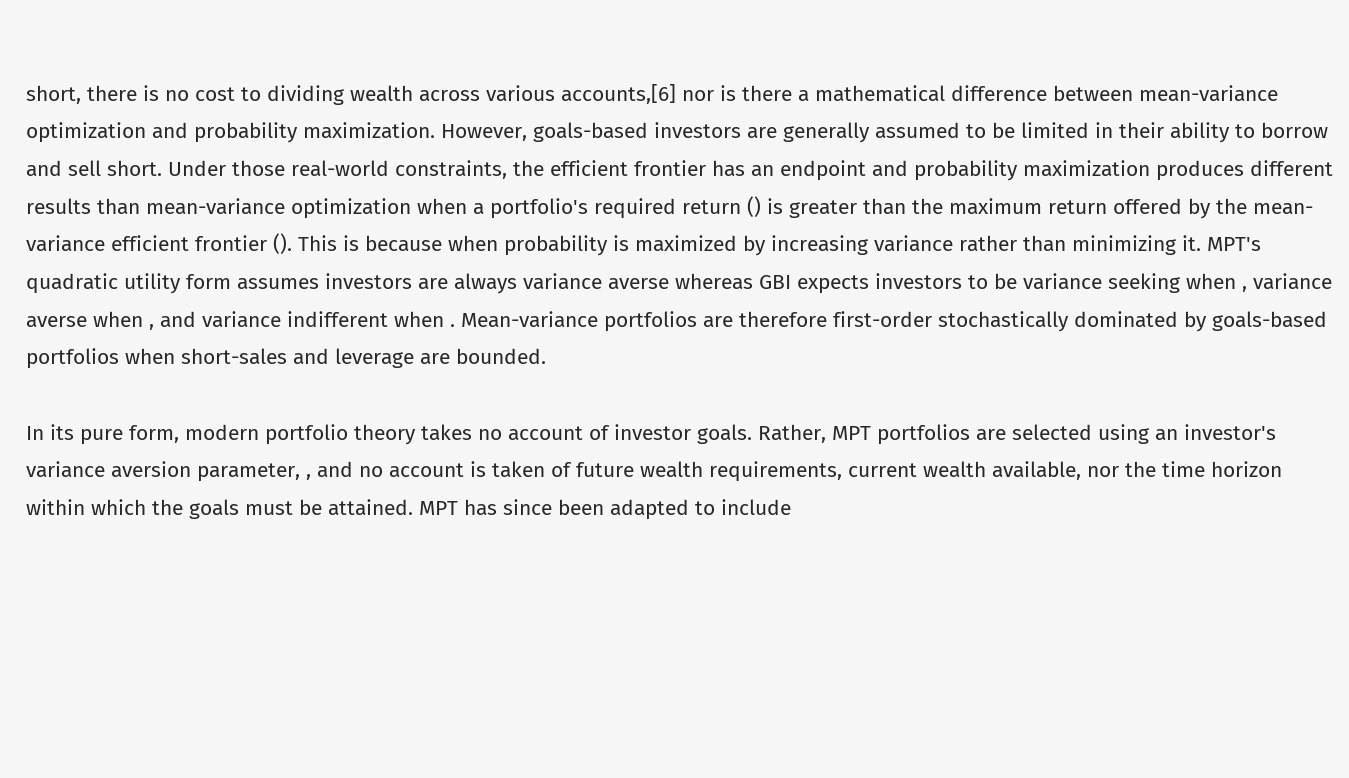short, there is no cost to dividing wealth across various accounts,[6] nor is there a mathematical difference between mean-variance optimization and probability maximization. However, goals-based investors are generally assumed to be limited in their ability to borrow and sell short. Under those real-world constraints, the efficient frontier has an endpoint and probability maximization produces different results than mean-variance optimization when a portfolio's required return () is greater than the maximum return offered by the mean-variance efficient frontier (). This is because when probability is maximized by increasing variance rather than minimizing it. MPT's quadratic utility form assumes investors are always variance averse whereas GBI expects investors to be variance seeking when , variance averse when , and variance indifferent when . Mean-variance portfolios are therefore first-order stochastically dominated by goals-based portfolios when short-sales and leverage are bounded.

In its pure form, modern portfolio theory takes no account of investor goals. Rather, MPT portfolios are selected using an investor's variance aversion parameter, , and no account is taken of future wealth requirements, current wealth available, nor the time horizon within which the goals must be attained. MPT has since been adapted to include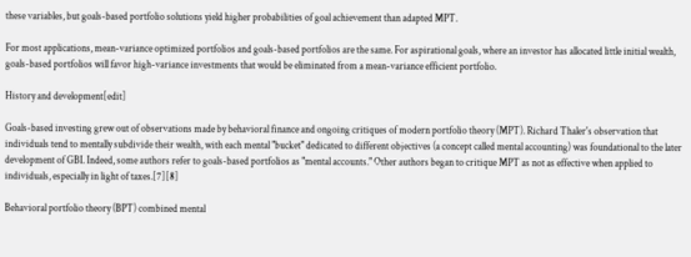these variables, but goals-based portfolio solutions yield higher probabilities of goal achievement than adapted MPT.

For most applications, mean-variance optimized portfolios and goals-based portfolios are the same. For aspirational goals, where an investor has allocated little initial wealth, goals-based portfolios will favor high-variance investments that would be eliminated from a mean-variance efficient portfolio.

History and development[edit]

Goals-based investing grew out of observations made by behavioral finance and ongoing critiques of modern portfolio theory (MPT). Richard Thaler's observation that individuals tend to mentally subdivide their wealth, with each mental "bucket" dedicated to different objectives (a concept called mental accounting) was foundational to the later development of GBI. Indeed, some authors refer to goals-based portfolios as "mental accounts." Other authors began to critique MPT as not as effective when applied to individuals, especially in light of taxes.[7][8]

Behavioral portfolio theory (BPT) combined mental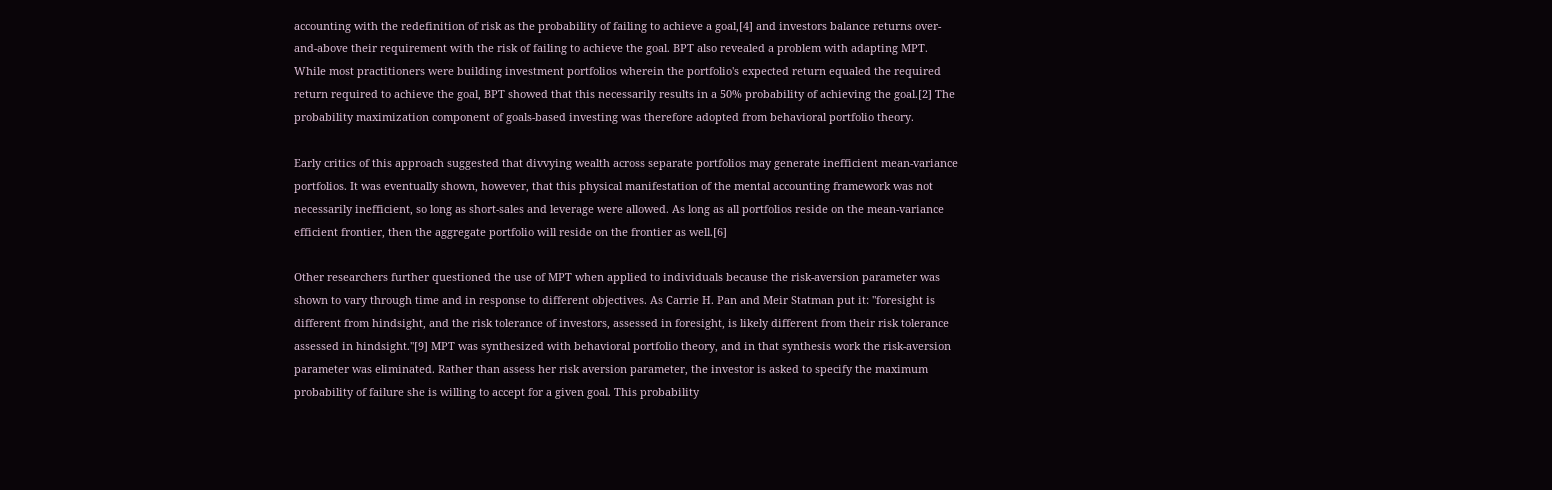accounting with the redefinition of risk as the probability of failing to achieve a goal,[4] and investors balance returns over-and-above their requirement with the risk of failing to achieve the goal. BPT also revealed a problem with adapting MPT. While most practitioners were building investment portfolios wherein the portfolio's expected return equaled the required return required to achieve the goal, BPT showed that this necessarily results in a 50% probability of achieving the goal.[2] The probability maximization component of goals-based investing was therefore adopted from behavioral portfolio theory.

Early critics of this approach suggested that divvying wealth across separate portfolios may generate inefficient mean-variance portfolios. It was eventually shown, however, that this physical manifestation of the mental accounting framework was not necessarily inefficient, so long as short-sales and leverage were allowed. As long as all portfolios reside on the mean-variance efficient frontier, then the aggregate portfolio will reside on the frontier as well.[6]

Other researchers further questioned the use of MPT when applied to individuals because the risk-aversion parameter was shown to vary through time and in response to different objectives. As Carrie H. Pan and Meir Statman put it: "foresight is different from hindsight, and the risk tolerance of investors, assessed in foresight, is likely different from their risk tolerance assessed in hindsight."[9] MPT was synthesized with behavioral portfolio theory, and in that synthesis work the risk-aversion parameter was eliminated. Rather than assess her risk aversion parameter, the investor is asked to specify the maximum probability of failure she is willing to accept for a given goal. This probability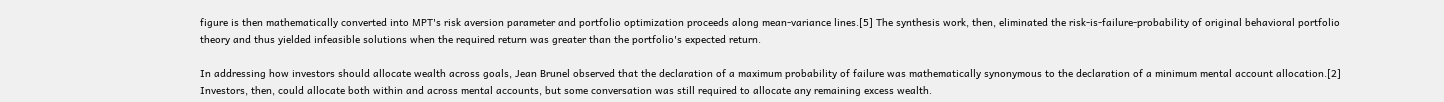figure is then mathematically converted into MPT's risk aversion parameter and portfolio optimization proceeds along mean-variance lines.[5] The synthesis work, then, eliminated the risk-is-failure-probability of original behavioral portfolio theory and thus yielded infeasible solutions when the required return was greater than the portfolio's expected return.

In addressing how investors should allocate wealth across goals, Jean Brunel observed that the declaration of a maximum probability of failure was mathematically synonymous to the declaration of a minimum mental account allocation.[2] Investors, then, could allocate both within and across mental accounts, but some conversation was still required to allocate any remaining excess wealth.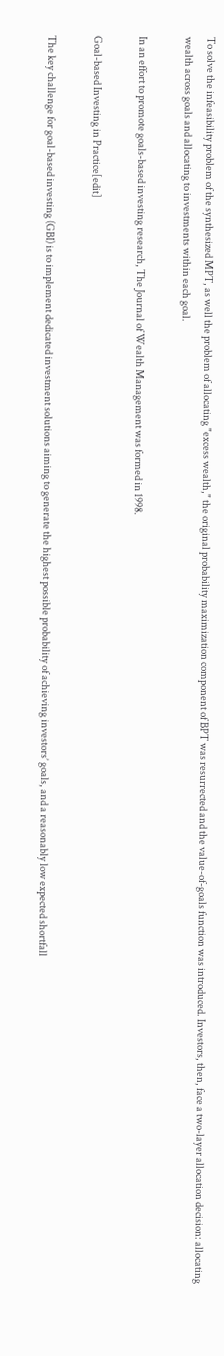To solve the infeasibility problem of the synthesized MPT, as well the problem of allocating "excess wealth," the original probability maximization component of BPT was resurrected and the value-of-goals function was introduced. Investors, then, face a two-layer allocation decision: allocating wealth across goals and allocating to investments within each goal.

In an effort to promote goals-based investing research, The Journal of Wealth Management was formed in 1998.

Goal-based Investing in Practice[edit]

The key challenge for goal-based investing (GBI) is to implement dedicated investment solutions aiming to generate the highest possible probability of achieving investors’ goals, and a reasonably low expected shortfall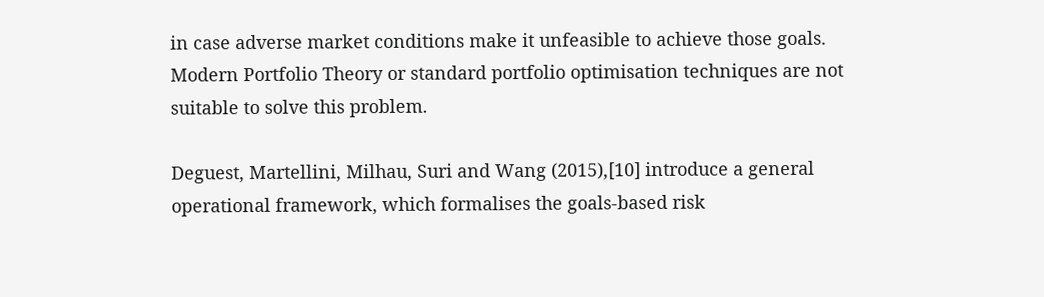in case adverse market conditions make it unfeasible to achieve those goals. Modern Portfolio Theory or standard portfolio optimisation techniques are not suitable to solve this problem.

Deguest, Martellini, Milhau, Suri and Wang (2015),[10] introduce a general operational framework, which formalises the goals-based risk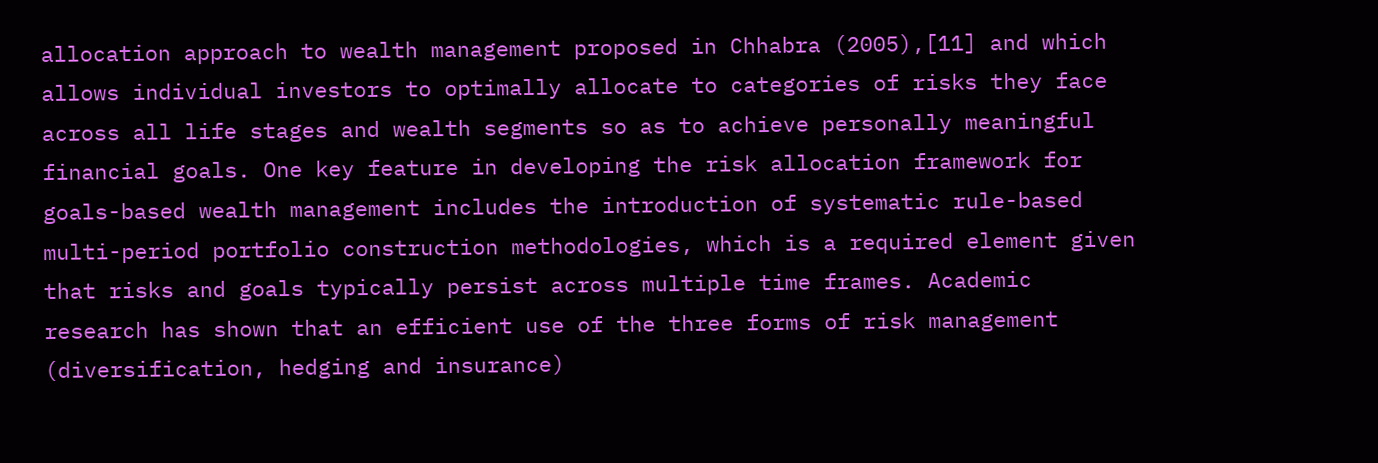allocation approach to wealth management proposed in Chhabra (2005),[11] and which allows individual investors to optimally allocate to categories of risks they face across all life stages and wealth segments so as to achieve personally meaningful financial goals. One key feature in developing the risk allocation framework for goals-based wealth management includes the introduction of systematic rule-based multi-period portfolio construction methodologies, which is a required element given that risks and goals typically persist across multiple time frames. Academic research has shown that an efficient use of the three forms of risk management (diversification, hedging and insurance)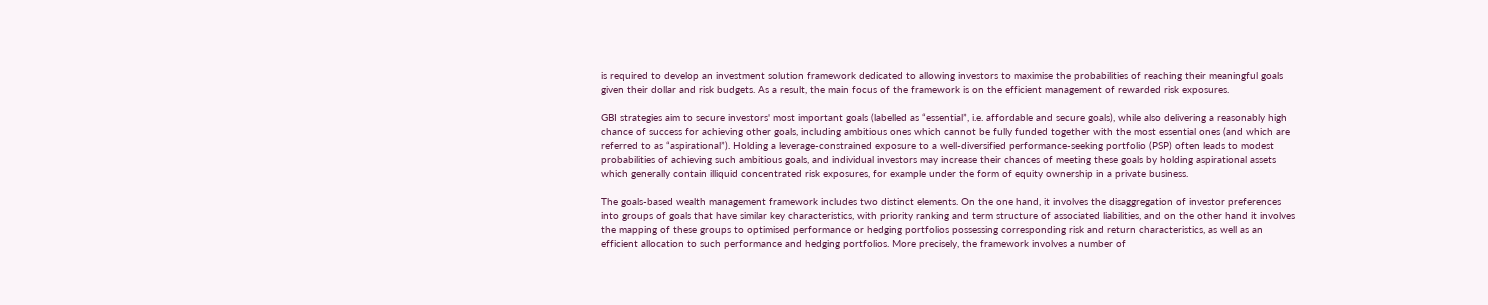is required to develop an investment solution framework dedicated to allowing investors to maximise the probabilities of reaching their meaningful goals given their dollar and risk budgets. As a result, the main focus of the framework is on the efficient management of rewarded risk exposures.

GBI strategies aim to secure investors' most important goals (labelled as “essential”, i.e. affordable and secure goals), while also delivering a reasonably high chance of success for achieving other goals, including ambitious ones which cannot be fully funded together with the most essential ones (and which are referred to as “aspirational”). Holding a leverage-constrained exposure to a well-diversified performance-seeking portfolio (PSP) often leads to modest probabilities of achieving such ambitious goals, and individual investors may increase their chances of meeting these goals by holding aspirational assets which generally contain illiquid concentrated risk exposures, for example under the form of equity ownership in a private business.

The goals-based wealth management framework includes two distinct elements. On the one hand, it involves the disaggregation of investor preferences into groups of goals that have similar key characteristics, with priority ranking and term structure of associated liabilities, and on the other hand it involves the mapping of these groups to optimised performance or hedging portfolios possessing corresponding risk and return characteristics, as well as an efficient allocation to such performance and hedging portfolios. More precisely, the framework involves a number of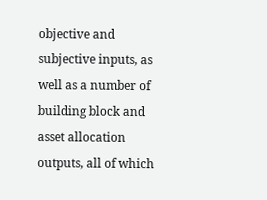objective and subjective inputs, as well as a number of building block and asset allocation outputs, all of which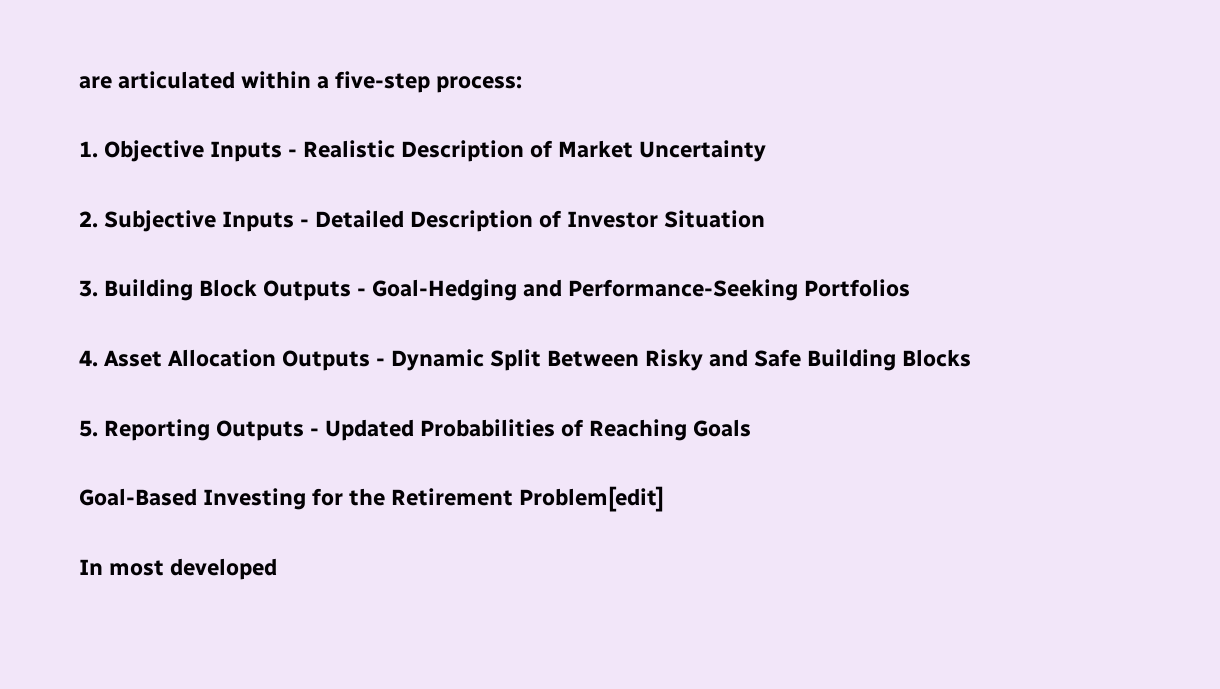are articulated within a five-step process:

1. Objective Inputs - Realistic Description of Market Uncertainty

2. Subjective Inputs - Detailed Description of Investor Situation

3. Building Block Outputs - Goal-Hedging and Performance-Seeking Portfolios

4. Asset Allocation Outputs - Dynamic Split Between Risky and Safe Building Blocks

5. Reporting Outputs - Updated Probabilities of Reaching Goals

Goal-Based Investing for the Retirement Problem[edit]

In most developed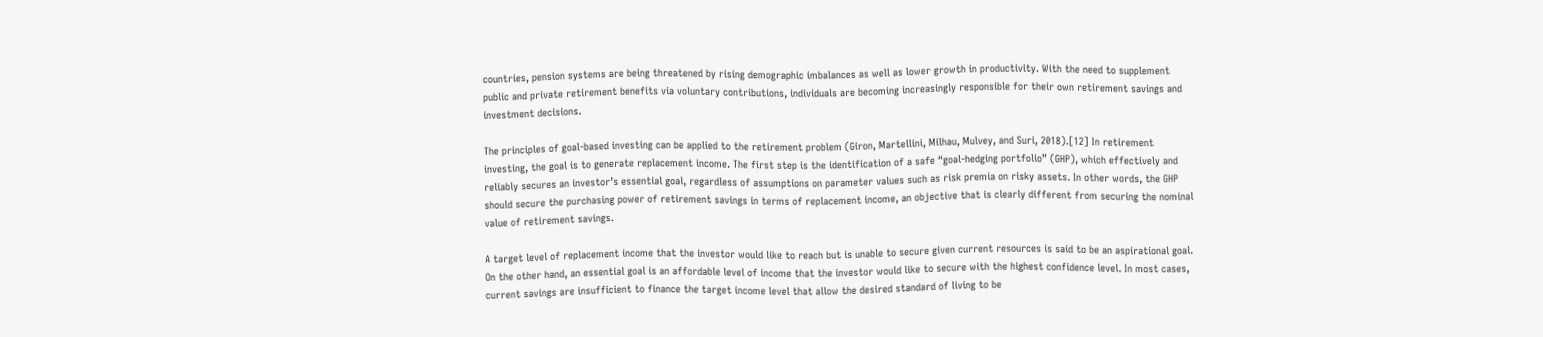countries, pension systems are being threatened by rising demographic imbalances as well as lower growth in productivity. With the need to supplement public and private retirement benefits via voluntary contributions, individuals are becoming increasingly responsible for their own retirement savings and investment decisions.

The principles of goal-based investing can be applied to the retirement problem (Giron, Martellini, Milhau, Mulvey, and Suri, 2018).[12] In retirement investing, the goal is to generate replacement income. The first step is the identification of a safe “goal-hedging portfolio” (GHP), which effectively and reliably secures an investor’s essential goal, regardless of assumptions on parameter values such as risk premia on risky assets. In other words, the GHP should secure the purchasing power of retirement savings in terms of replacement income, an objective that is clearly different from securing the nominal value of retirement savings.

A target level of replacement income that the investor would like to reach but is unable to secure given current resources is said to be an aspirational goal. On the other hand, an essential goal is an affordable level of income that the investor would like to secure with the highest confidence level. In most cases, current savings are insufficient to finance the target income level that allow the desired standard of living to be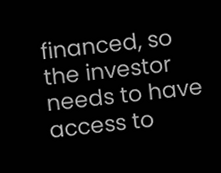financed, so the investor needs to have access to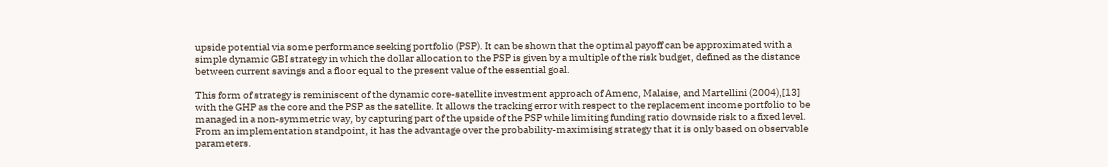upside potential via some performance seeking portfolio (PSP). It can be shown that the optimal payoff can be approximated with a simple dynamic GBI strategy in which the dollar allocation to the PSP is given by a multiple of the risk budget, defined as the distance between current savings and a floor equal to the present value of the essential goal.

This form of strategy is reminiscent of the dynamic core-satellite investment approach of Amenc, Malaise, and Martellini (2004),[13] with the GHP as the core and the PSP as the satellite. It allows the tracking error with respect to the replacement income portfolio to be managed in a non-symmetric way, by capturing part of the upside of the PSP while limiting funding ratio downside risk to a fixed level. From an implementation standpoint, it has the advantage over the probability-maximising strategy that it is only based on observable parameters.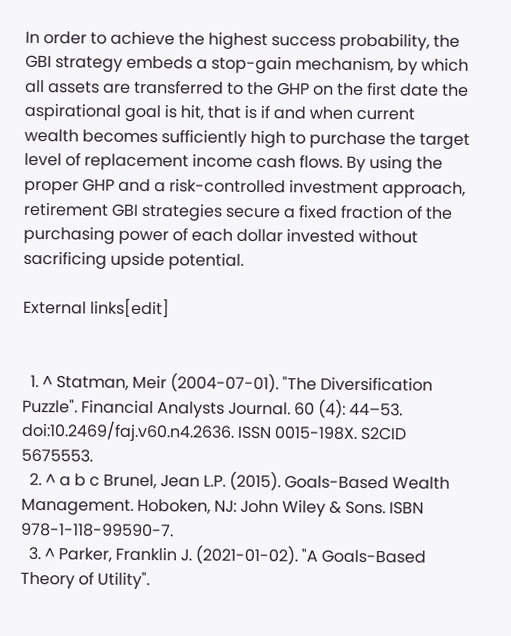In order to achieve the highest success probability, the GBI strategy embeds a stop-gain mechanism, by which all assets are transferred to the GHP on the first date the aspirational goal is hit, that is if and when current wealth becomes sufficiently high to purchase the target level of replacement income cash flows. By using the proper GHP and a risk-controlled investment approach, retirement GBI strategies secure a fixed fraction of the purchasing power of each dollar invested without sacrificing upside potential.

External links[edit]


  1. ^ Statman, Meir (2004-07-01). "The Diversification Puzzle". Financial Analysts Journal. 60 (4): 44–53. doi:10.2469/faj.v60.n4.2636. ISSN 0015-198X. S2CID 5675553.
  2. ^ a b c Brunel, Jean L.P. (2015). Goals-Based Wealth Management. Hoboken, NJ: John Wiley & Sons. ISBN 978-1-118-99590-7.
  3. ^ Parker, Franklin J. (2021-01-02). "A Goals-Based Theory of Utility".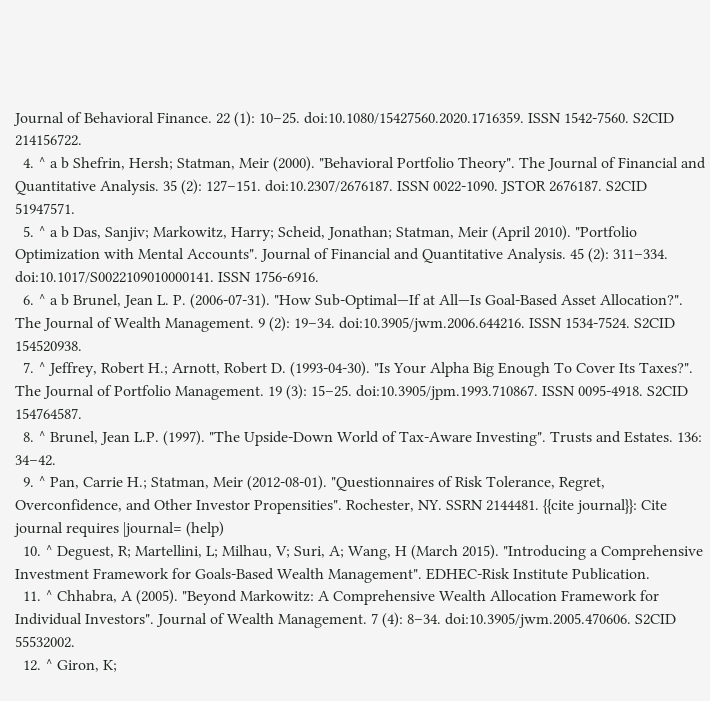Journal of Behavioral Finance. 22 (1): 10–25. doi:10.1080/15427560.2020.1716359. ISSN 1542-7560. S2CID 214156722.
  4. ^ a b Shefrin, Hersh; Statman, Meir (2000). "Behavioral Portfolio Theory". The Journal of Financial and Quantitative Analysis. 35 (2): 127–151. doi:10.2307/2676187. ISSN 0022-1090. JSTOR 2676187. S2CID 51947571.
  5. ^ a b Das, Sanjiv; Markowitz, Harry; Scheid, Jonathan; Statman, Meir (April 2010). "Portfolio Optimization with Mental Accounts". Journal of Financial and Quantitative Analysis. 45 (2): 311–334. doi:10.1017/S0022109010000141. ISSN 1756-6916.
  6. ^ a b Brunel, Jean L. P. (2006-07-31). "How Sub-Optimal—If at All—Is Goal-Based Asset Allocation?". The Journal of Wealth Management. 9 (2): 19–34. doi:10.3905/jwm.2006.644216. ISSN 1534-7524. S2CID 154520938.
  7. ^ Jeffrey, Robert H.; Arnott, Robert D. (1993-04-30). "Is Your Alpha Big Enough To Cover Its Taxes?". The Journal of Portfolio Management. 19 (3): 15–25. doi:10.3905/jpm.1993.710867. ISSN 0095-4918. S2CID 154764587.
  8. ^ Brunel, Jean L.P. (1997). "The Upside-Down World of Tax-Aware Investing". Trusts and Estates. 136: 34–42.
  9. ^ Pan, Carrie H.; Statman, Meir (2012-08-01). "Questionnaires of Risk Tolerance, Regret, Overconfidence, and Other Investor Propensities". Rochester, NY. SSRN 2144481. {{cite journal}}: Cite journal requires |journal= (help)
  10. ^ Deguest, R; Martellini, L; Milhau, V; Suri, A; Wang, H (March 2015). "Introducing a Comprehensive Investment Framework for Goals-Based Wealth Management". EDHEC-Risk Institute Publication.
  11. ^ Chhabra, A (2005). "Beyond Markowitz: A Comprehensive Wealth Allocation Framework for Individual Investors". Journal of Wealth Management. 7 (4): 8–34. doi:10.3905/jwm.2005.470606. S2CID 55532002.
  12. ^ Giron, K;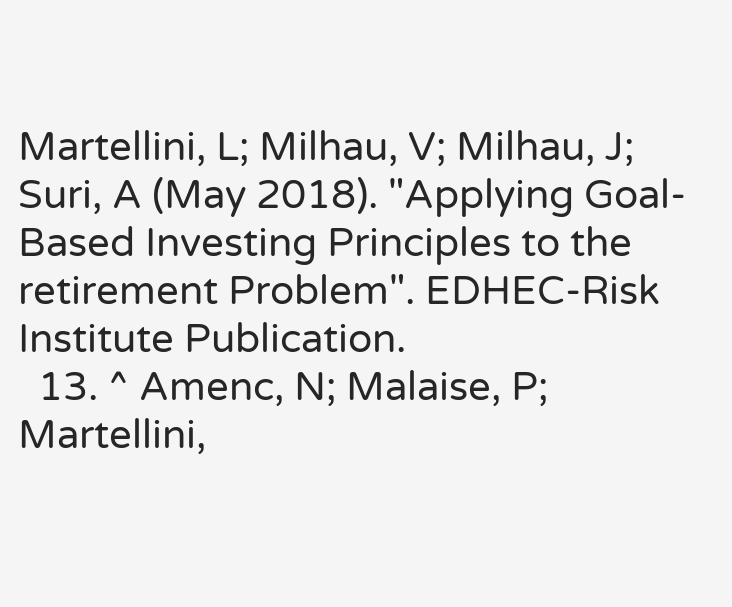Martellini, L; Milhau, V; Milhau, J; Suri, A (May 2018). "Applying Goal-Based Investing Principles to the retirement Problem". EDHEC-Risk Institute Publication.
  13. ^ Amenc, N; Malaise, P; Martellini,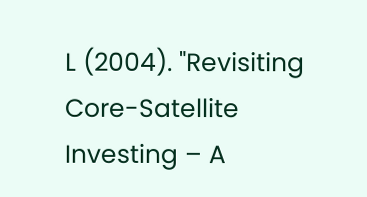L (2004). "Revisiting Core-Satellite Investing – A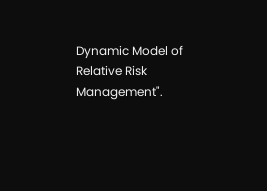Dynamic Model of Relative Risk Management".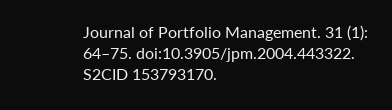Journal of Portfolio Management. 31 (1): 64–75. doi:10.3905/jpm.2004.443322. S2CID 153793170.